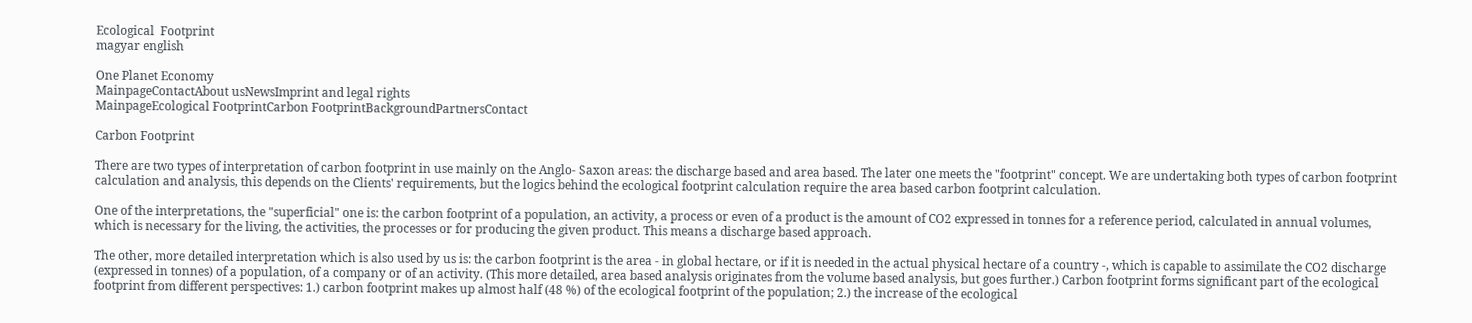Ecological  Footprint
magyar english

One Planet Economy
MainpageContactAbout usNewsImprint and legal rights
MainpageEcological FootprintCarbon FootprintBackgroundPartnersContact

Carbon Footprint

There are two types of interpretation of carbon footprint in use mainly on the Anglo- Saxon areas: the discharge based and area based. The later one meets the "footprint" concept. We are undertaking both types of carbon footprint calculation and analysis, this depends on the Clients' requirements, but the logics behind the ecological footprint calculation require the area based carbon footprint calculation.

One of the interpretations, the "superficial" one is: the carbon footprint of a population, an activity, a process or even of a product is the amount of CO2 expressed in tonnes for a reference period, calculated in annual volumes, which is necessary for the living, the activities, the processes or for producing the given product. This means a discharge based approach.

The other, more detailed interpretation which is also used by us is: the carbon footprint is the area - in global hectare, or if it is needed in the actual physical hectare of a country -, which is capable to assimilate the CO2 discharge (expressed in tonnes) of a population, of a company or of an activity. (This more detailed, area based analysis originates from the volume based analysis, but goes further.) Carbon footprint forms significant part of the ecological footprint from different perspectives: 1.) carbon footprint makes up almost half (48 %) of the ecological footprint of the population; 2.) the increase of the ecological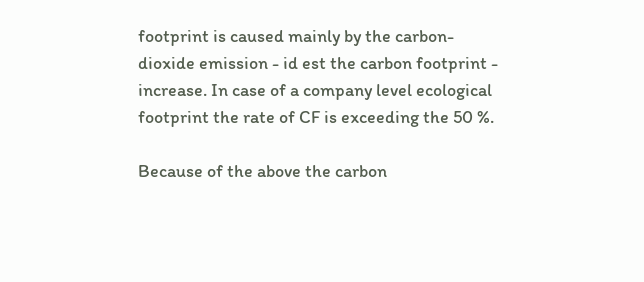footprint is caused mainly by the carbon- dioxide emission - id est the carbon footprint - increase. In case of a company level ecological footprint the rate of CF is exceeding the 50 %.

Because of the above the carbon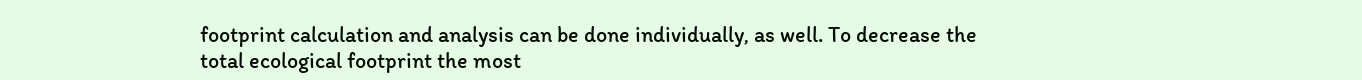footprint calculation and analysis can be done individually, as well. To decrease the total ecological footprint the most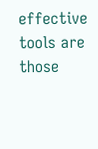effective tools are those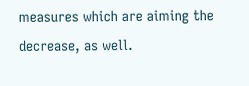measures which are aiming the decrease, as well.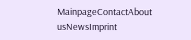MainpageContactAbout usNewsImprint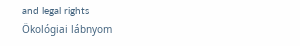and legal rights
Ökológiai lábnyom